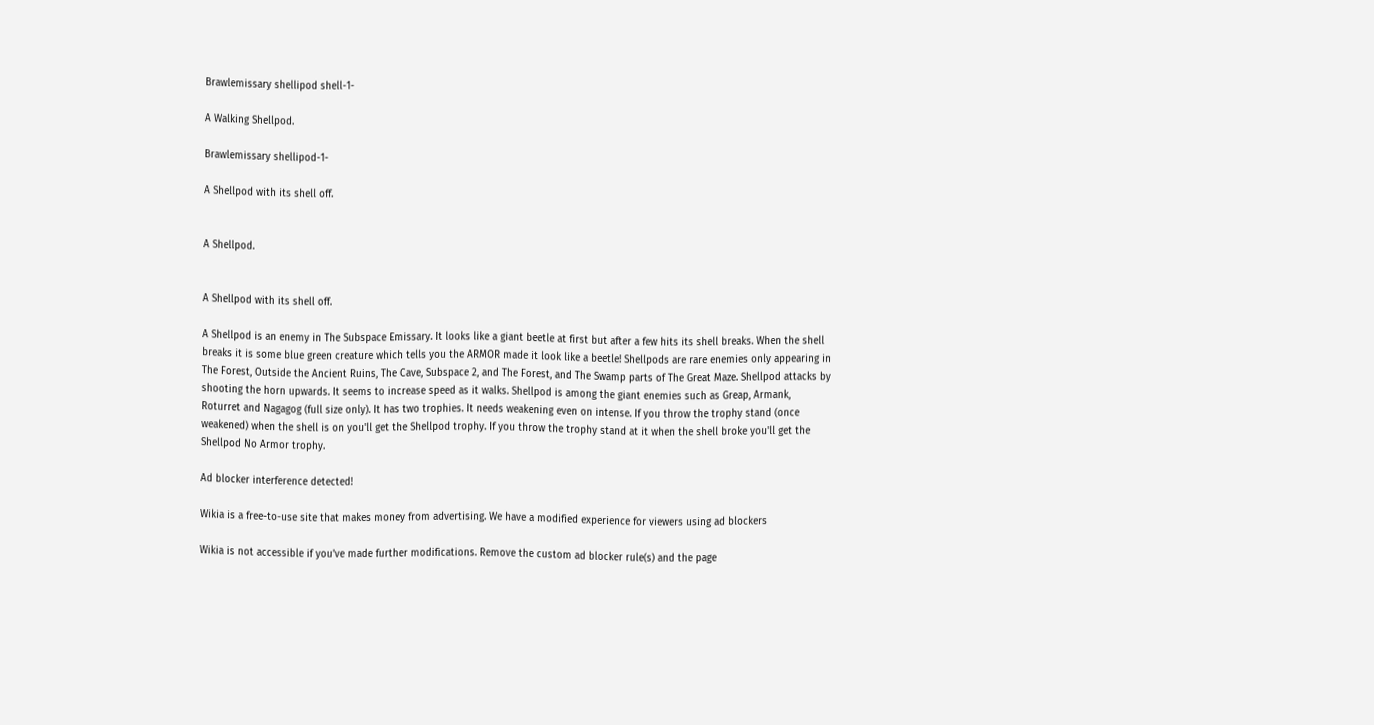Brawlemissary shellipod shell-1-

A Walking Shellpod.

Brawlemissary shellipod-1-

A Shellpod with its shell off.


A Shellpod.


A Shellpod with its shell off.

A Shellpod is an enemy in The Subspace Emissary. It looks like a giant beetle at first but after a few hits its shell breaks. When the shell breaks it is some blue green creature which tells you the ARMOR made it look like a beetle! Shellpods are rare enemies only appearing in The Forest, Outside the Ancient Ruins, The Cave, Subspace 2, and The Forest, and The Swamp parts of The Great Maze. Shellpod attacks by shooting the horn upwards. It seems to increase speed as it walks. Shellpod is among the giant enemies such as Greap, Armank, Roturret and Nagagog (full size only). It has two trophies. It needs weakening even on intense. If you throw the trophy stand (once weakened) when the shell is on you'll get the Shellpod trophy. If you throw the trophy stand at it when the shell broke you'll get the Shellpod No Armor trophy.

Ad blocker interference detected!

Wikia is a free-to-use site that makes money from advertising. We have a modified experience for viewers using ad blockers

Wikia is not accessible if you’ve made further modifications. Remove the custom ad blocker rule(s) and the page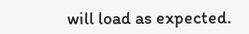will load as expected.